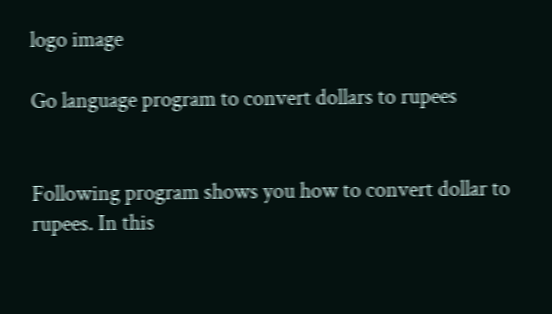logo image

Go language program to convert dollars to rupees


Following program shows you how to convert dollar to rupees. In this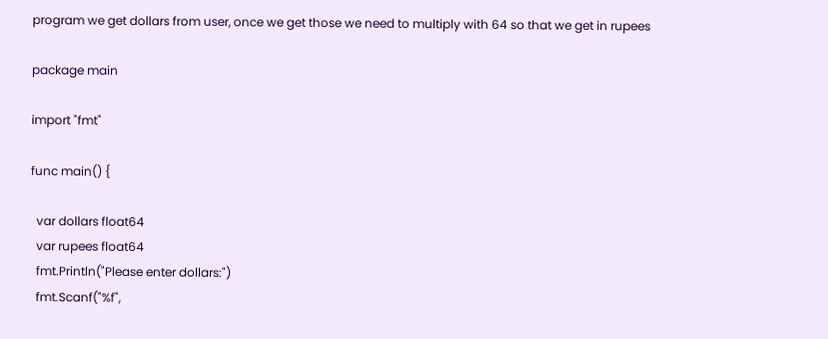program we get dollars from user, once we get those we need to multiply with 64 so that we get in rupees

package main

import "fmt"

func main() {

  var dollars float64
  var rupees float64
  fmt.Println("Please enter dollars:")
  fmt.Scanf("%f",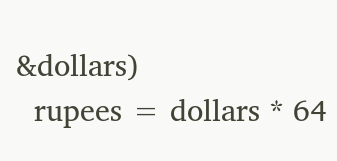&dollars)
  rupees = dollars * 64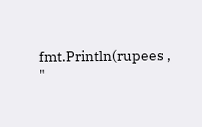fmt.Println(rupees , "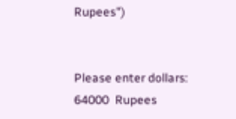Rupees")


Please enter dollars:
64000  Rupees